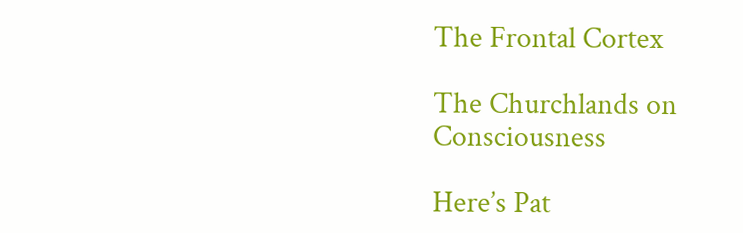The Frontal Cortex

The Churchlands on Consciousness

Here’s Pat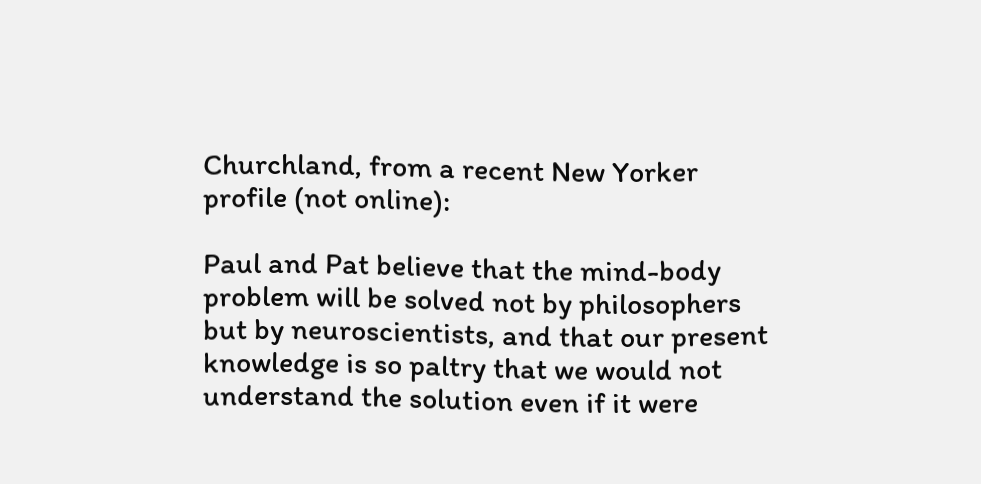Churchland, from a recent New Yorker profile (not online):

Paul and Pat believe that the mind-body problem will be solved not by philosophers but by neuroscientists, and that our present knowledge is so paltry that we would not understand the solution even if it were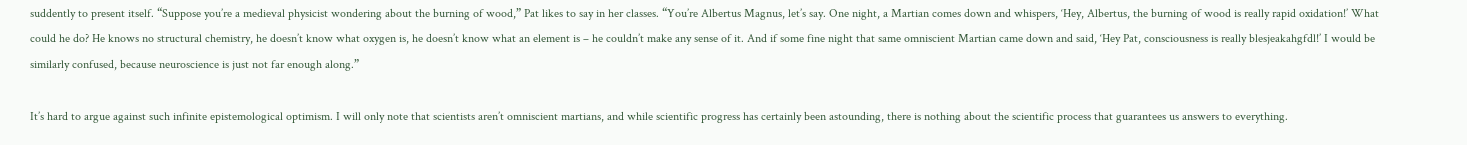suddently to present itself. “Suppose you’re a medieval physicist wondering about the burning of wood,” Pat likes to say in her classes. “You’re Albertus Magnus, let’s say. One night, a Martian comes down and whispers, ‘Hey, Albertus, the burning of wood is really rapid oxidation!’ What could he do? He knows no structural chemistry, he doesn’t know what oxygen is, he doesn’t know what an element is – he couldn’t make any sense of it. And if some fine night that same omniscient Martian came down and said, ‘Hey Pat, consciousness is really blesjeakahgfdl!’ I would be similarly confused, because neuroscience is just not far enough along.”

It’s hard to argue against such infinite epistemological optimism. I will only note that scientists aren’t omniscient martians, and while scientific progress has certainly been astounding, there is nothing about the scientific process that guarantees us answers to everything.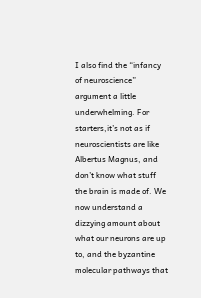I also find the “infancy of neuroscience” argument a little underwhelming. For starters,it’s not as if neuroscientists are like Albertus Magnus, and don’t know what stuff the brain is made of. We now understand a dizzying amount about what our neurons are up to, and the byzantine molecular pathways that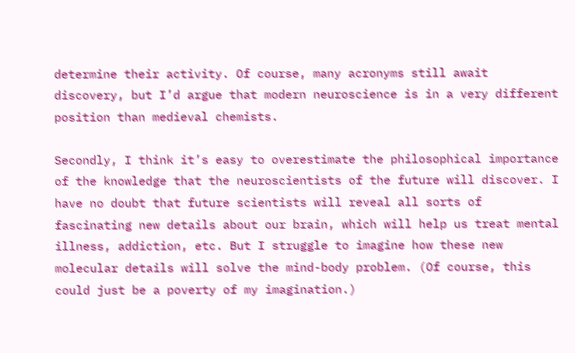determine their activity. Of course, many acronyms still await discovery, but I’d argue that modern neuroscience is in a very different position than medieval chemists.

Secondly, I think it’s easy to overestimate the philosophical importance of the knowledge that the neuroscientists of the future will discover. I have no doubt that future scientists will reveal all sorts of fascinating new details about our brain, which will help us treat mental illness, addiction, etc. But I struggle to imagine how these new molecular details will solve the mind-body problem. (Of course, this could just be a poverty of my imagination.)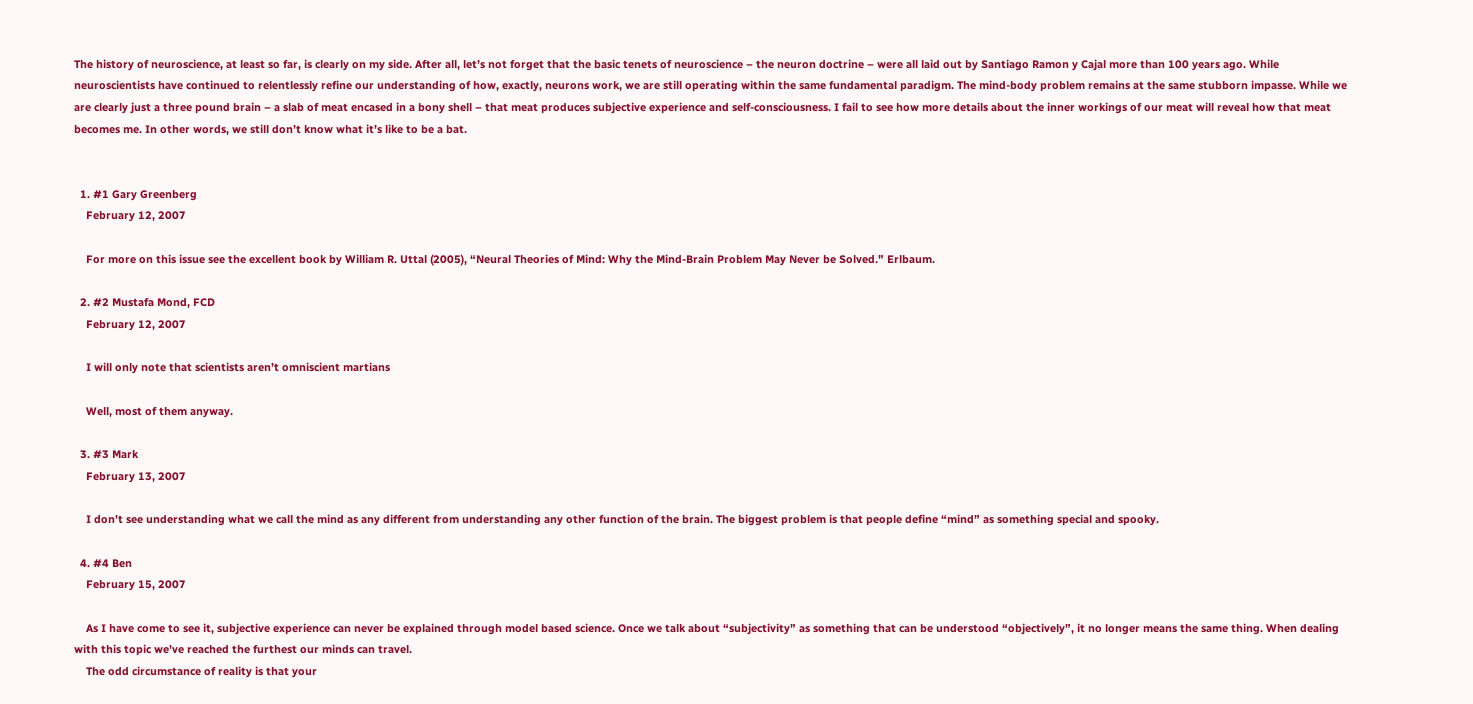The history of neuroscience, at least so far, is clearly on my side. After all, let’s not forget that the basic tenets of neuroscience – the neuron doctrine – were all laid out by Santiago Ramon y Cajal more than 100 years ago. While neuroscientists have continued to relentlessly refine our understanding of how, exactly, neurons work, we are still operating within the same fundamental paradigm. The mind-body problem remains at the same stubborn impasse. While we are clearly just a three pound brain – a slab of meat encased in a bony shell – that meat produces subjective experience and self-consciousness. I fail to see how more details about the inner workings of our meat will reveal how that meat becomes me. In other words, we still don’t know what it’s like to be a bat.


  1. #1 Gary Greenberg
    February 12, 2007

    For more on this issue see the excellent book by William R. Uttal (2005), “Neural Theories of Mind: Why the Mind-Brain Problem May Never be Solved.” Erlbaum.

  2. #2 Mustafa Mond, FCD
    February 12, 2007

    I will only note that scientists aren’t omniscient martians

    Well, most of them anyway.

  3. #3 Mark
    February 13, 2007

    I don’t see understanding what we call the mind as any different from understanding any other function of the brain. The biggest problem is that people define “mind” as something special and spooky.

  4. #4 Ben
    February 15, 2007

    As I have come to see it, subjective experience can never be explained through model based science. Once we talk about “subjectivity” as something that can be understood “objectively”, it no longer means the same thing. When dealing with this topic we’ve reached the furthest our minds can travel.
    The odd circumstance of reality is that your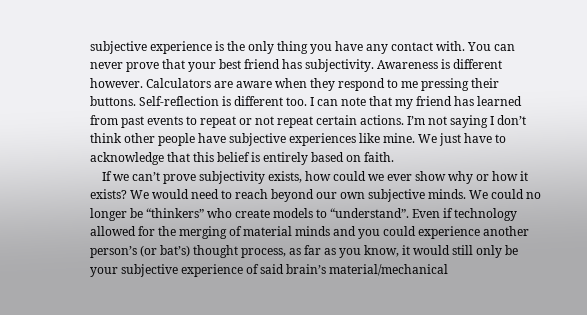subjective experience is the only thing you have any contact with. You can never prove that your best friend has subjectivity. Awareness is different however. Calculators are aware when they respond to me pressing their buttons. Self-reflection is different too. I can note that my friend has learned from past events to repeat or not repeat certain actions. I’m not saying I don’t think other people have subjective experiences like mine. We just have to acknowledge that this belief is entirely based on faith.
    If we can’t prove subjectivity exists, how could we ever show why or how it exists? We would need to reach beyond our own subjective minds. We could no longer be “thinkers” who create models to “understand”. Even if technology allowed for the merging of material minds and you could experience another person’s (or bat’s) thought process, as far as you know, it would still only be your subjective experience of said brain’s material/mechanical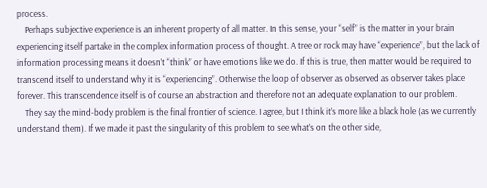process.
    Perhaps subjective experience is an inherent property of all matter. In this sense, your “self” is the matter in your brain experiencing itself partake in the complex information process of thought. A tree or rock may have “experience”, but the lack of information processing means it doesn’t “think” or have emotions like we do. If this is true, then matter would be required to transcend itself to understand why it is “experiencing”. Otherwise the loop of observer as observed as observer takes place forever. This transcendence itself is of course an abstraction and therefore not an adequate explanation to our problem.
    They say the mind-body problem is the final frontier of science. I agree, but I think it’s more like a black hole (as we currently understand them). If we made it past the singularity of this problem to see what’s on the other side,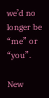we’d no longer be “me” or “you”.

New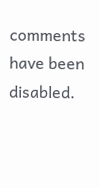comments have been disabled.